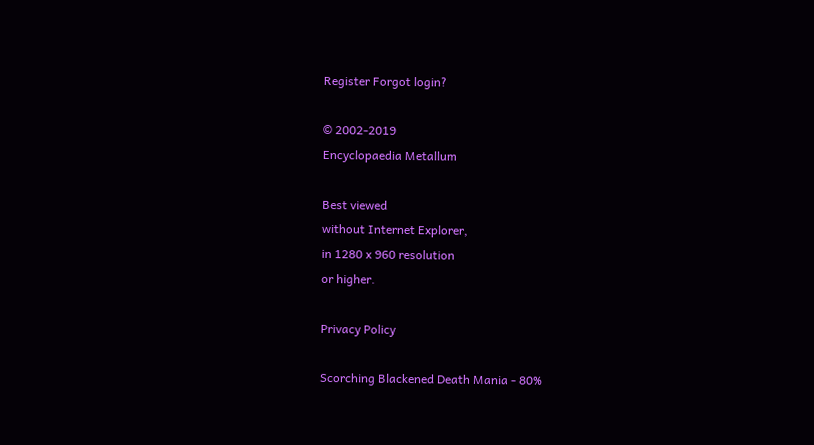Register Forgot login?

© 2002-2019
Encyclopaedia Metallum

Best viewed
without Internet Explorer,
in 1280 x 960 resolution
or higher.

Privacy Policy

Scorching Blackened Death Mania - 80%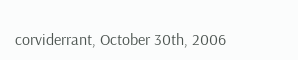corviderrant, October 30th, 2006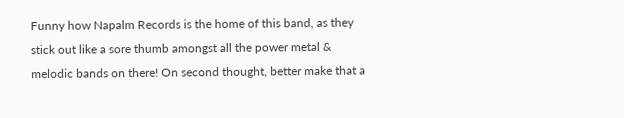Funny how Napalm Records is the home of this band, as they stick out like a sore thumb amongst all the power metal & melodic bands on there! On second thought, better make that a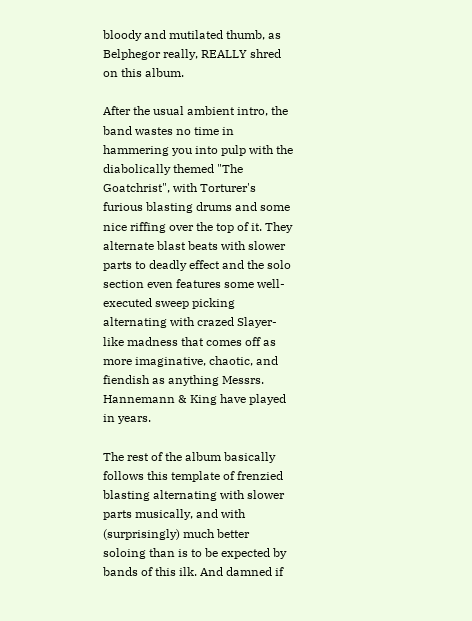bloody and mutilated thumb, as Belphegor really, REALLY shred on this album.

After the usual ambient intro, the band wastes no time in hammering you into pulp with the diabolically themed "The Goatchrist", with Torturer's furious blasting drums and some nice riffing over the top of it. They alternate blast beats with slower parts to deadly effect and the solo section even features some well-executed sweep picking alternating with crazed Slayer-like madness that comes off as more imaginative, chaotic, and fiendish as anything Messrs. Hannemann & King have played in years.

The rest of the album basically follows this template of frenzied blasting alternating with slower parts musically, and with (surprisingly) much better soloing than is to be expected by bands of this ilk. And damned if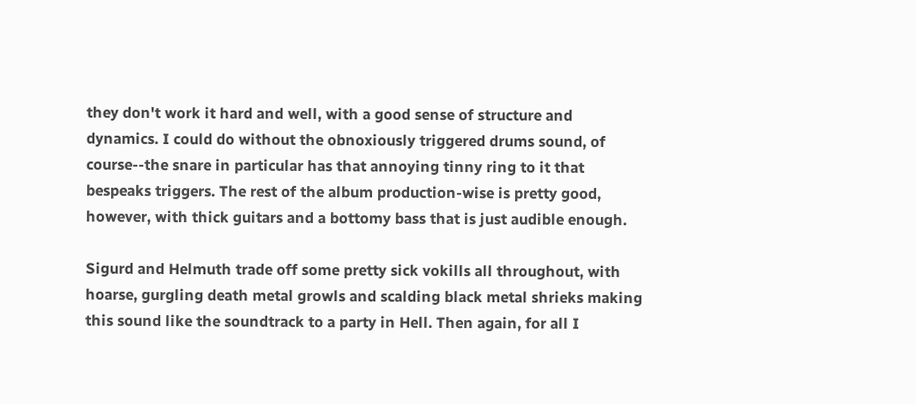they don't work it hard and well, with a good sense of structure and dynamics. I could do without the obnoxiously triggered drums sound, of course--the snare in particular has that annoying tinny ring to it that bespeaks triggers. The rest of the album production-wise is pretty good, however, with thick guitars and a bottomy bass that is just audible enough.

Sigurd and Helmuth trade off some pretty sick vokills all throughout, with hoarse, gurgling death metal growls and scalding black metal shrieks making this sound like the soundtrack to a party in Hell. Then again, for all I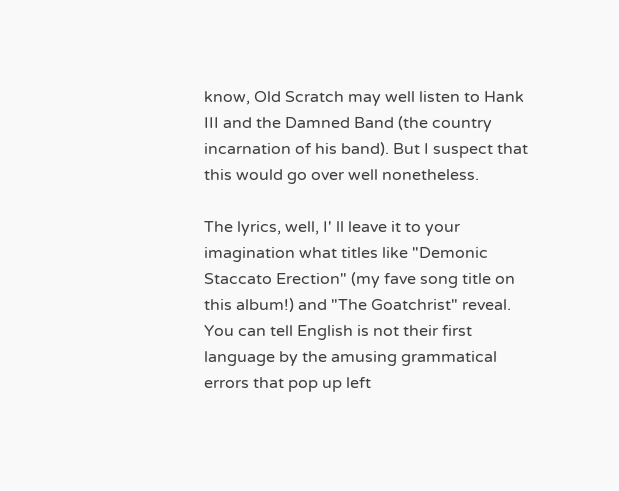know, Old Scratch may well listen to Hank III and the Damned Band (the country incarnation of his band). But I suspect that this would go over well nonetheless.

The lyrics, well, I' ll leave it to your imagination what titles like "Demonic Staccato Erection" (my fave song title on this album!) and "The Goatchrist" reveal. You can tell English is not their first language by the amusing grammatical errors that pop up left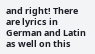and right! There are lyrics in German and Latin as well on this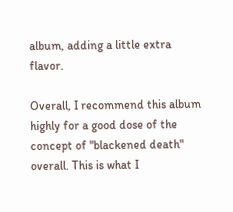album, adding a little extra flavor.

Overall, I recommend this album highly for a good dose of the concept of "blackened death" overall. This is what I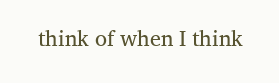think of when I think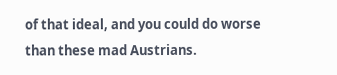of that ideal, and you could do worse than these mad Austrians.